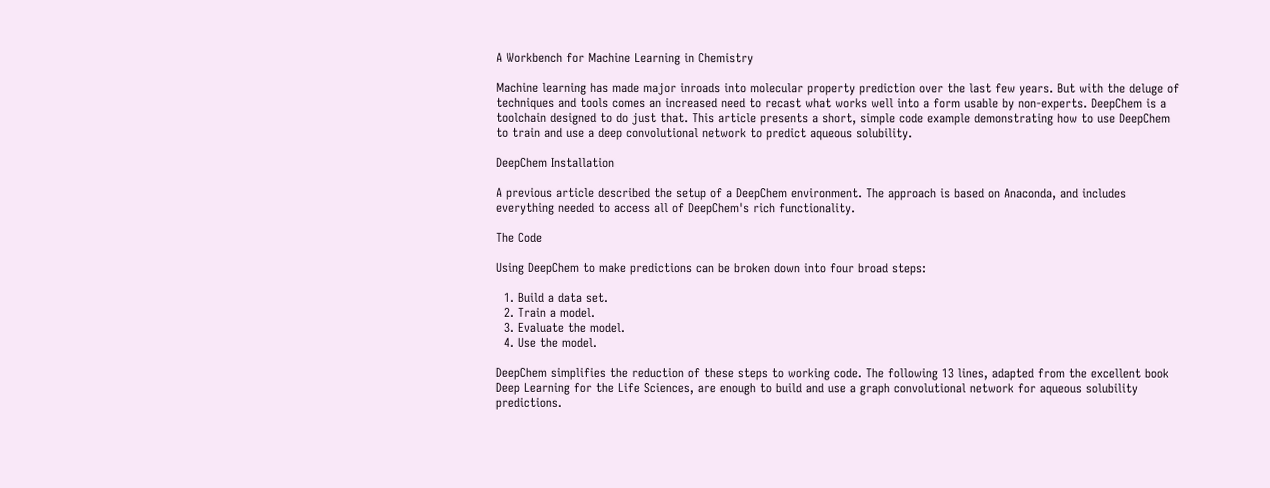A Workbench for Machine Learning in Chemistry

Machine learning has made major inroads into molecular property prediction over the last few years. But with the deluge of techniques and tools comes an increased need to recast what works well into a form usable by non-experts. DeepChem is a toolchain designed to do just that. This article presents a short, simple code example demonstrating how to use DeepChem to train and use a deep convolutional network to predict aqueous solubility.

DeepChem Installation

A previous article described the setup of a DeepChem environment. The approach is based on Anaconda, and includes everything needed to access all of DeepChem's rich functionality.

The Code

Using DeepChem to make predictions can be broken down into four broad steps:

  1. Build a data set.
  2. Train a model.
  3. Evaluate the model.
  4. Use the model.

DeepChem simplifies the reduction of these steps to working code. The following 13 lines, adapted from the excellent book Deep Learning for the Life Sciences, are enough to build and use a graph convolutional network for aqueous solubility predictions.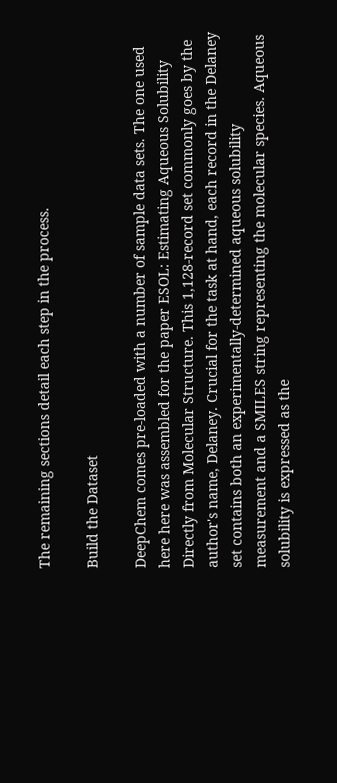The remaining sections detail each step in the process.

Build the Dataset

DeepChem comes pre-loaded with a number of sample data sets. The one used here here was assembled for the paper ESOL: Estimating Aqueous Solubility Directly from Molecular Structure. This 1,128-record set commonly goes by the author's name, Delaney. Crucial for the task at hand, each record in the Delaney set contains both an experimentally-determined aqueous solubility measurement and a SMILES string representing the molecular species. Aqueous solubility is expressed as the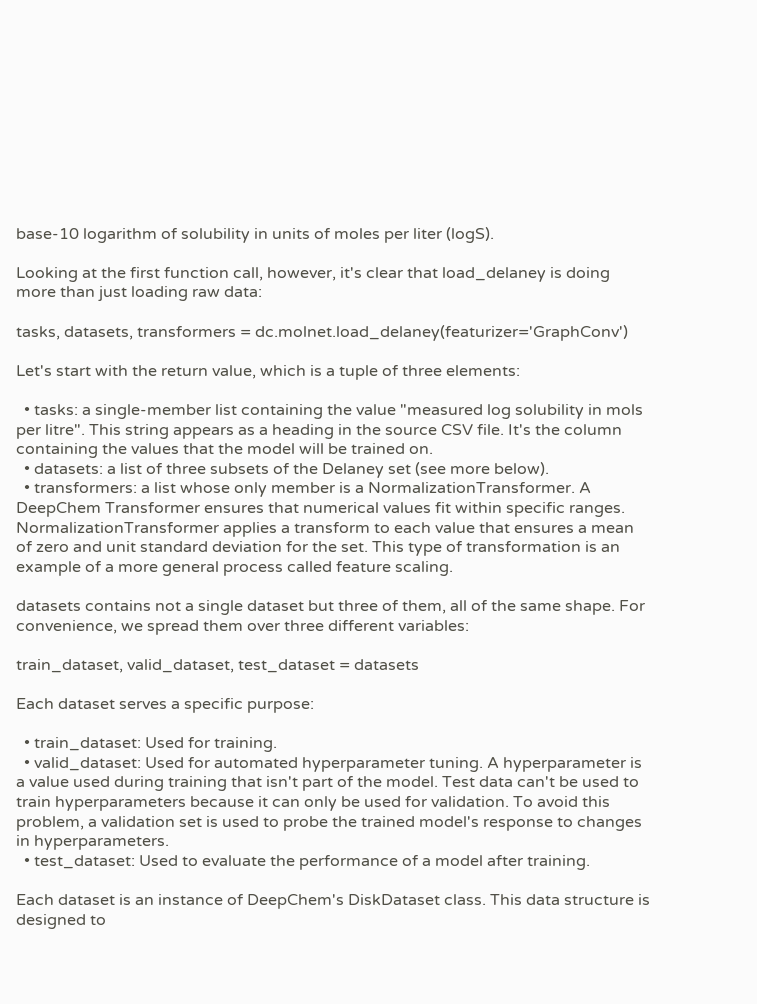base-10 logarithm of solubility in units of moles per liter (logS).

Looking at the first function call, however, it's clear that load_delaney is doing more than just loading raw data:

tasks, datasets, transformers = dc.molnet.load_delaney(featurizer='GraphConv')

Let's start with the return value, which is a tuple of three elements:

  • tasks: a single-member list containing the value "measured log solubility in mols per litre". This string appears as a heading in the source CSV file. It's the column containing the values that the model will be trained on.
  • datasets: a list of three subsets of the Delaney set (see more below).
  • transformers: a list whose only member is a NormalizationTransformer. A DeepChem Transformer ensures that numerical values fit within specific ranges. NormalizationTransformer applies a transform to each value that ensures a mean of zero and unit standard deviation for the set. This type of transformation is an example of a more general process called feature scaling.

datasets contains not a single dataset but three of them, all of the same shape. For convenience, we spread them over three different variables:

train_dataset, valid_dataset, test_dataset = datasets

Each dataset serves a specific purpose:

  • train_dataset: Used for training.
  • valid_dataset: Used for automated hyperparameter tuning. A hyperparameter is a value used during training that isn't part of the model. Test data can't be used to train hyperparameters because it can only be used for validation. To avoid this problem, a validation set is used to probe the trained model's response to changes in hyperparameters.
  • test_dataset: Used to evaluate the performance of a model after training.

Each dataset is an instance of DeepChem's DiskDataset class. This data structure is designed to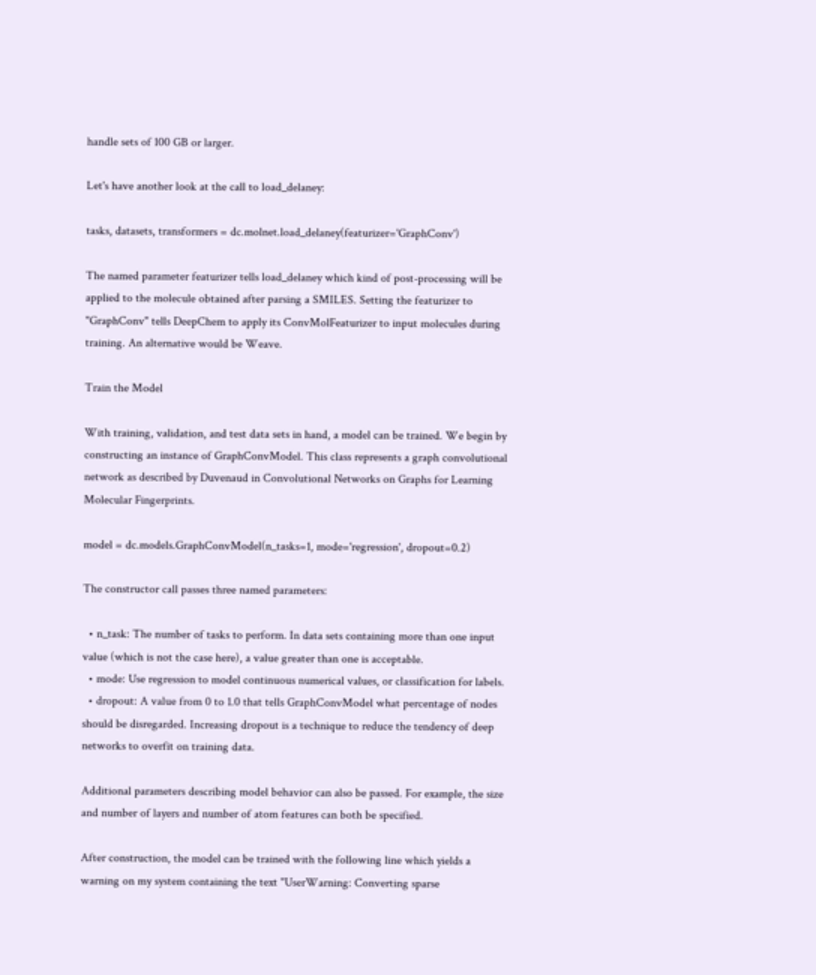handle sets of 100 GB or larger.

Let's have another look at the call to load_delaney:

tasks, datasets, transformers = dc.molnet.load_delaney(featurizer='GraphConv')

The named parameter featurizer tells load_delaney which kind of post-processing will be applied to the molecule obtained after parsing a SMILES. Setting the featurizer to "GraphConv" tells DeepChem to apply its ConvMolFeaturizer to input molecules during training. An alternative would be Weave.

Train the Model

With training, validation, and test data sets in hand, a model can be trained. We begin by constructing an instance of GraphConvModel. This class represents a graph convolutional network as described by Duvenaud in Convolutional Networks on Graphs for Learning Molecular Fingerprints.

model = dc.models.GraphConvModel(n_tasks=1, mode='regression', dropout=0.2)

The constructor call passes three named parameters:

  • n_task: The number of tasks to perform. In data sets containing more than one input value (which is not the case here), a value greater than one is acceptable.
  • mode: Use regression to model continuous numerical values, or classification for labels.
  • dropout: A value from 0 to 1.0 that tells GraphConvModel what percentage of nodes should be disregarded. Increasing dropout is a technique to reduce the tendency of deep networks to overfit on training data.

Additional parameters describing model behavior can also be passed. For example, the size and number of layers and number of atom features can both be specified.

After construction, the model can be trained with the following line which yields a warning on my system containing the text "UserWarning: Converting sparse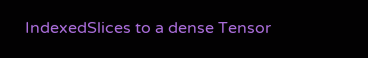IndexedSlices to a dense Tensor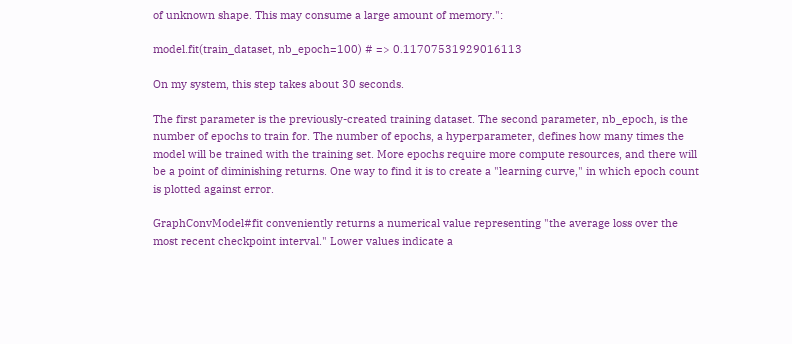of unknown shape. This may consume a large amount of memory.":

model.fit(train_dataset, nb_epoch=100) # => 0.11707531929016113

On my system, this step takes about 30 seconds.

The first parameter is the previously-created training dataset. The second parameter, nb_epoch, is the number of epochs to train for. The number of epochs, a hyperparameter, defines how many times the model will be trained with the training set. More epochs require more compute resources, and there will be a point of diminishing returns. One way to find it is to create a "learning curve," in which epoch count is plotted against error.

GraphConvModel#fit conveniently returns a numerical value representing "the average loss over the most recent checkpoint interval." Lower values indicate a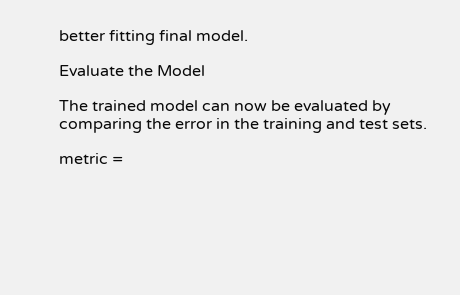better fitting final model.

Evaluate the Model

The trained model can now be evaluated by comparing the error in the training and test sets.

metric =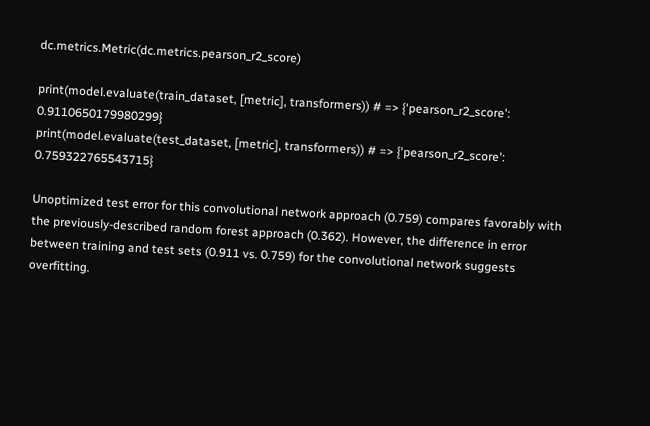dc.metrics.Metric(dc.metrics.pearson_r2_score)

print(model.evaluate(train_dataset, [metric], transformers)) # => {'pearson_r2_score': 0.9110650179980299}
print(model.evaluate(test_dataset, [metric], transformers)) # => {'pearson_r2_score': 0.759322765543715}

Unoptimized test error for this convolutional network approach (0.759) compares favorably with the previously-described random forest approach (0.362). However, the difference in error between training and test sets (0.911 vs. 0.759) for the convolutional network suggests overfitting.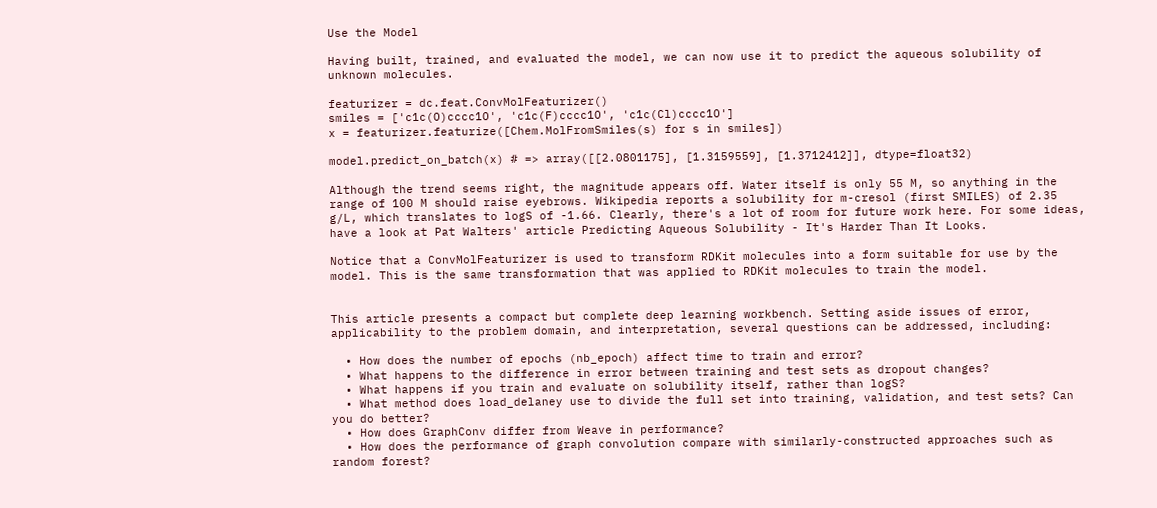Use the Model

Having built, trained, and evaluated the model, we can now use it to predict the aqueous solubility of unknown molecules.

featurizer = dc.feat.ConvMolFeaturizer()
smiles = ['c1c(O)cccc1O', 'c1c(F)cccc1O', 'c1c(Cl)cccc1O']
x = featurizer.featurize([Chem.MolFromSmiles(s) for s in smiles])

model.predict_on_batch(x) # => array([[2.0801175], [1.3159559], [1.3712412]], dtype=float32)

Although the trend seems right, the magnitude appears off. Water itself is only 55 M, so anything in the range of 100 M should raise eyebrows. Wikipedia reports a solubility for m-cresol (first SMILES) of 2.35 g/L, which translates to logS of -1.66. Clearly, there's a lot of room for future work here. For some ideas, have a look at Pat Walters' article Predicting Aqueous Solubility - It's Harder Than It Looks.

Notice that a ConvMolFeaturizer is used to transform RDKit molecules into a form suitable for use by the model. This is the same transformation that was applied to RDKit molecules to train the model.


This article presents a compact but complete deep learning workbench. Setting aside issues of error, applicability to the problem domain, and interpretation, several questions can be addressed, including:

  • How does the number of epochs (nb_epoch) affect time to train and error?
  • What happens to the difference in error between training and test sets as dropout changes?
  • What happens if you train and evaluate on solubility itself, rather than logS?
  • What method does load_delaney use to divide the full set into training, validation, and test sets? Can you do better?
  • How does GraphConv differ from Weave in performance?
  • How does the performance of graph convolution compare with similarly-constructed approaches such as random forest?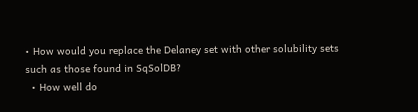• How would you replace the Delaney set with other solubility sets such as those found in SqSolDB?
  • How well do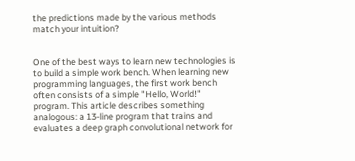the predictions made by the various methods match your intuition?


One of the best ways to learn new technologies is to build a simple work bench. When learning new programming languages, the first work bench often consists of a simple "Hello, World!" program. This article describes something analogous: a 13-line program that trains and evaluates a deep graph convolutional network for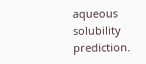aqueous solubility prediction.